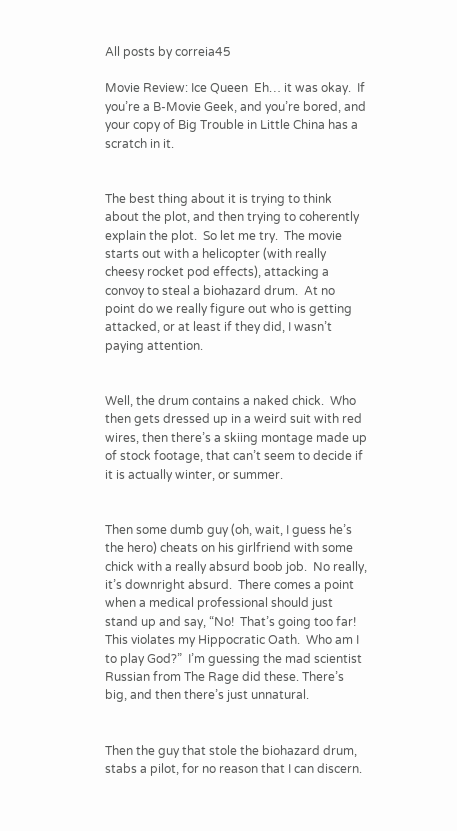All posts by correia45

Movie Review: Ice Queen  Eh… it was okay.  If you’re a B-Movie Geek, and you’re bored, and your copy of Big Trouble in Little China has a scratch in it.


The best thing about it is trying to think about the plot, and then trying to coherently explain the plot.  So let me try.  The movie starts out with a helicopter (with really cheesy rocket pod effects), attacking a convoy to steal a biohazard drum.  At no point do we really figure out who is getting attacked, or at least if they did, I wasn’t paying attention.


Well, the drum contains a naked chick.  Who then gets dressed up in a weird suit with red wires, then there’s a skiing montage made up of stock footage, that can’t seem to decide if it is actually winter, or summer.


Then some dumb guy (oh, wait, I guess he’s the hero) cheats on his girlfriend with some chick with a really absurd boob job.  No really, it’s downright absurd.  There comes a point when a medical professional should just stand up and say, “No!  That’s going too far!  This violates my Hippocratic Oath.  Who am I to play God?”  I’m guessing the mad scientist Russian from The Rage did these. There’s big, and then there’s just unnatural.


Then the guy that stole the biohazard drum, stabs a pilot, for no reason that I can discern.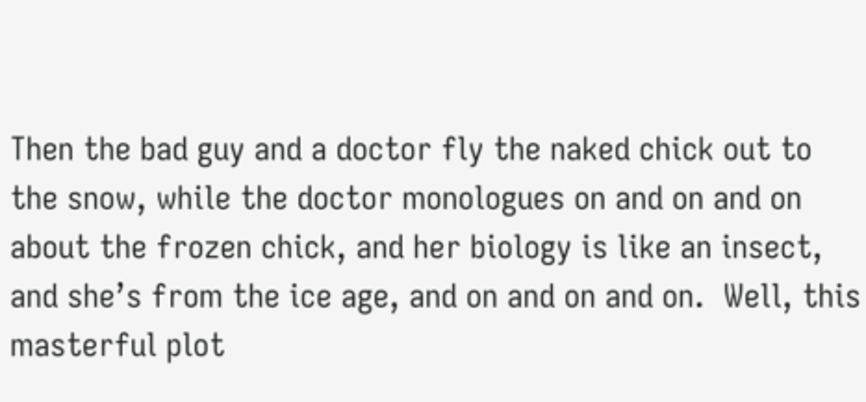Then the bad guy and a doctor fly the naked chick out to the snow, while the doctor monologues on and on and on about the frozen chick, and her biology is like an insect, and she’s from the ice age, and on and on and on.  Well, this masterful plot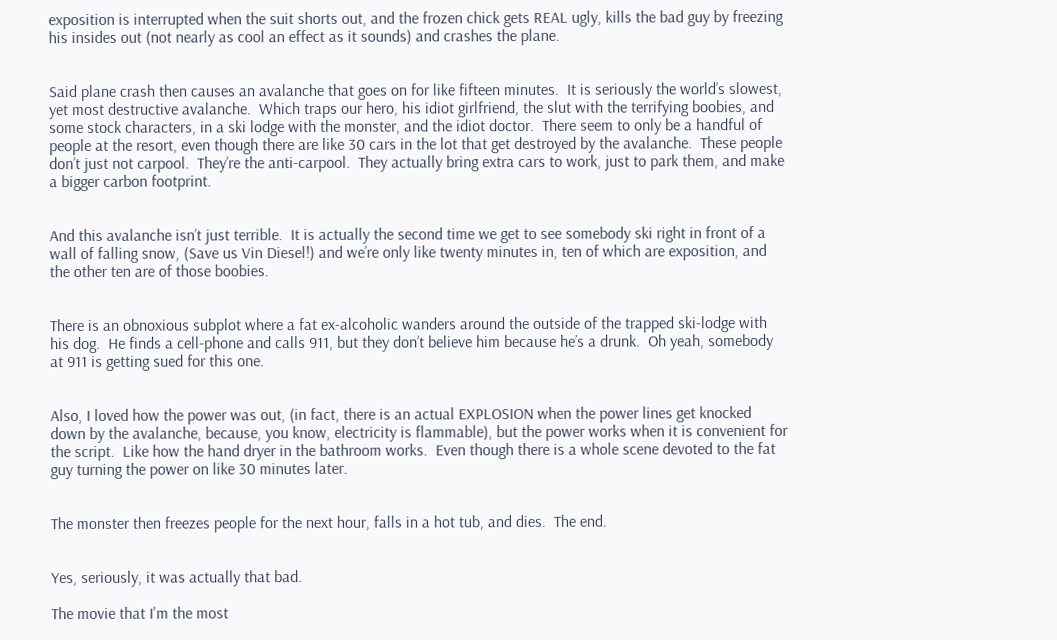exposition is interrupted when the suit shorts out, and the frozen chick gets REAL ugly, kills the bad guy by freezing his insides out (not nearly as cool an effect as it sounds) and crashes the plane.


Said plane crash then causes an avalanche that goes on for like fifteen minutes.  It is seriously the world’s slowest, yet most destructive avalanche.  Which traps our hero, his idiot girlfriend, the slut with the terrifying boobies, and some stock characters, in a ski lodge with the monster, and the idiot doctor.  There seem to only be a handful of people at the resort, even though there are like 30 cars in the lot that get destroyed by the avalanche.  These people don’t just not carpool.  They’re the anti-carpool.  They actually bring extra cars to work, just to park them, and make a bigger carbon footprint.


And this avalanche isn’t just terrible.  It is actually the second time we get to see somebody ski right in front of a wall of falling snow, (Save us Vin Diesel!) and we’re only like twenty minutes in, ten of which are exposition, and the other ten are of those boobies.


There is an obnoxious subplot where a fat ex-alcoholic wanders around the outside of the trapped ski-lodge with his dog.  He finds a cell-phone and calls 911, but they don’t believe him because he’s a drunk.  Oh yeah, somebody at 911 is getting sued for this one.


Also, I loved how the power was out, (in fact, there is an actual EXPLOSION when the power lines get knocked down by the avalanche, because, you know, electricity is flammable), but the power works when it is convenient for the script.  Like how the hand dryer in the bathroom works.  Even though there is a whole scene devoted to the fat guy turning the power on like 30 minutes later.


The monster then freezes people for the next hour, falls in a hot tub, and dies.  The end.


Yes, seriously, it was actually that bad.

The movie that I'm the most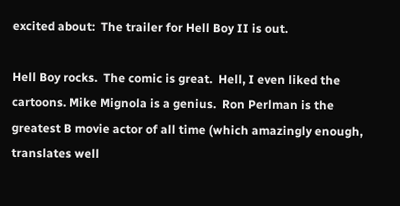excited about:  The trailer for Hell Boy II is out.

Hell Boy rocks.  The comic is great.  Hell, I even liked the cartoons. Mike Mignola is a genius.  Ron Perlman is the greatest B movie actor of all time (which amazingly enough, translates well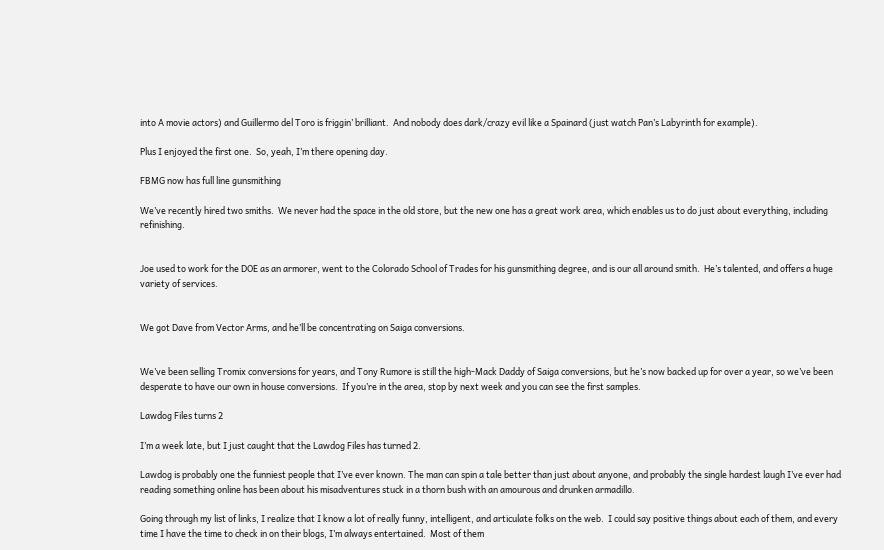into A movie actors) and Guillermo del Toro is friggin’ brilliant.  And nobody does dark/crazy evil like a Spainard (just watch Pan’s Labyrinth for example).

Plus I enjoyed the first one.  So, yeah, I’m there opening day.

FBMG now has full line gunsmithing

We’ve recently hired two smiths.  We never had the space in the old store, but the new one has a great work area, which enables us to do just about everything, including refinishing.


Joe used to work for the DOE as an armorer, went to the Colorado School of Trades for his gunsmithing degree, and is our all around smith.  He’s talented, and offers a huge variety of services.


We got Dave from Vector Arms, and he’ll be concentrating on Saiga conversions.


We’ve been selling Tromix conversions for years, and Tony Rumore is still the high-Mack Daddy of Saiga conversions, but he’s now backed up for over a year, so we’ve been desperate to have our own in house conversions.  If you’re in the area, stop by next week and you can see the first samples.

Lawdog Files turns 2

I’m a week late, but I just caught that the Lawdog Files has turned 2.

Lawdog is probably one the funniest people that I’ve ever known. The man can spin a tale better than just about anyone, and probably the single hardest laugh I’ve ever had reading something online has been about his misadventures stuck in a thorn bush with an amourous and drunken armadillo.

Going through my list of links, I realize that I know a lot of really funny, intelligent, and articulate folks on the web.  I could say positive things about each of them, and every time I have the time to check in on their blogs, I’m always entertained.  Most of them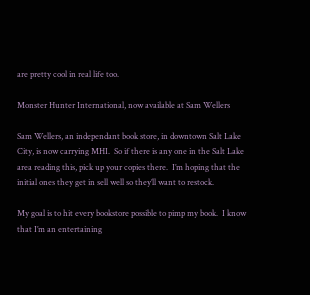are pretty cool in real life too.

Monster Hunter International, now available at Sam Wellers

Sam Wellers, an independant book store, in downtown Salt Lake City, is now carrying MHI.  So if there is any one in the Salt Lake area reading this, pick up your copies there.  I’m hoping that the initial ones they get in sell well so they’ll want to restock.

My goal is to hit every bookstore possible to pimp my book.  I know that I’m an entertaining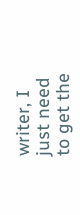writer, I just need to get the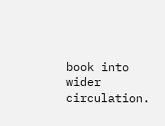book into wider circulation.